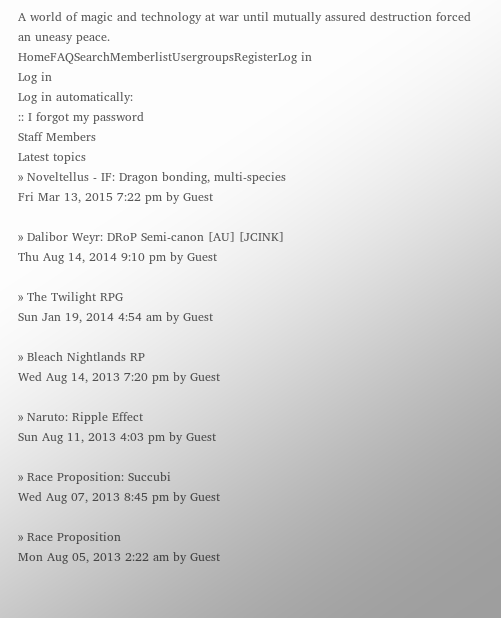A world of magic and technology at war until mutually assured destruction forced an uneasy peace.
HomeFAQSearchMemberlistUsergroupsRegisterLog in
Log in
Log in automatically:
:: I forgot my password
Staff Members
Latest topics
» Noveltellus - IF: Dragon bonding, multi-species
Fri Mar 13, 2015 7:22 pm by Guest

» Dalibor Weyr: DRoP Semi-canon [AU] [JCINK]
Thu Aug 14, 2014 9:10 pm by Guest

» The Twilight RPG
Sun Jan 19, 2014 4:54 am by Guest

» Bleach Nightlands RP
Wed Aug 14, 2013 7:20 pm by Guest

» Naruto: Ripple Effect
Sun Aug 11, 2013 4:03 pm by Guest

» Race Proposition: Succubi
Wed Aug 07, 2013 8:45 pm by Guest

» Race Proposition
Mon Aug 05, 2013 2:22 am by Guest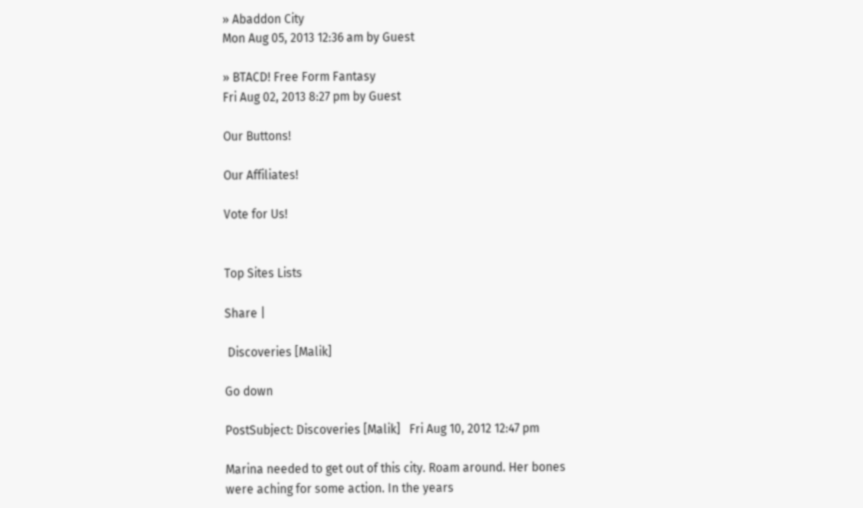» Abaddon City
Mon Aug 05, 2013 12:36 am by Guest

» BTACD! Free Form Fantasy
Fri Aug 02, 2013 8:27 pm by Guest

Our Buttons!

Our Affiliates!

Vote for Us!


Top Sites Lists

Share |

 Discoveries [Malik]

Go down

PostSubject: Discoveries [Malik]   Fri Aug 10, 2012 12:47 pm

Marina needed to get out of this city. Roam around. Her bones were aching for some action. In the years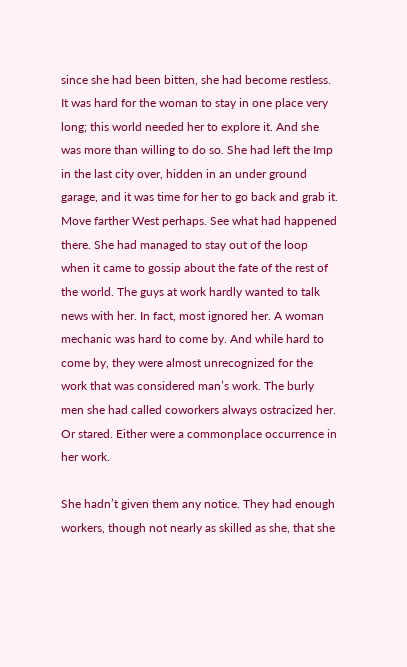since she had been bitten, she had become restless. It was hard for the woman to stay in one place very long; this world needed her to explore it. And she was more than willing to do so. She had left the Imp in the last city over, hidden in an under ground garage, and it was time for her to go back and grab it. Move farther West perhaps. See what had happened there. She had managed to stay out of the loop when it came to gossip about the fate of the rest of the world. The guys at work hardly wanted to talk news with her. In fact, most ignored her. A woman mechanic was hard to come by. And while hard to come by, they were almost unrecognized for the work that was considered man’s work. The burly men she had called coworkers always ostracized her. Or stared. Either were a commonplace occurrence in her work.

She hadn’t given them any notice. They had enough workers, though not nearly as skilled as she, that she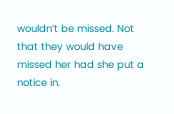wouldn’t be missed. Not that they would have missed her had she put a notice in.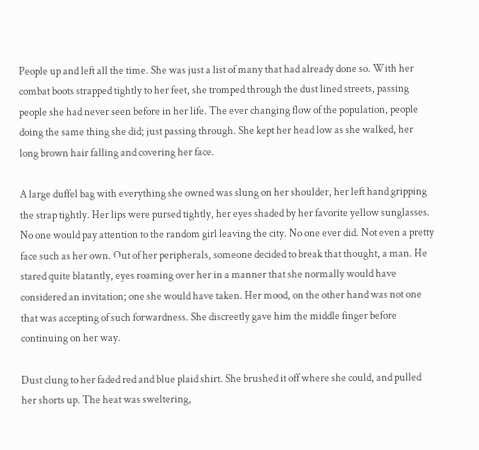People up and left all the time. She was just a list of many that had already done so. With her combat boots strapped tightly to her feet, she tromped through the dust lined streets, passing people she had never seen before in her life. The ever changing flow of the population, people doing the same thing she did; just passing through. She kept her head low as she walked, her long brown hair falling and covering her face.

A large duffel bag with everything she owned was slung on her shoulder, her left hand gripping the strap tightly. Her lips were pursed tightly, her eyes shaded by her favorite yellow sunglasses. No one would pay attention to the random girl leaving the city. No one ever did. Not even a pretty face such as her own. Out of her peripherals, someone decided to break that thought, a man. He stared quite blatantly, eyes roaming over her in a manner that she normally would have considered an invitation; one she would have taken. Her mood, on the other hand was not one that was accepting of such forwardness. She discreetly gave him the middle finger before continuing on her way.

Dust clung to her faded red and blue plaid shirt. She brushed it off where she could, and pulled her shorts up. The heat was sweltering,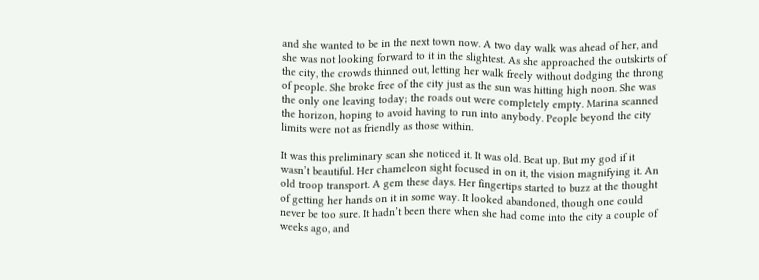and she wanted to be in the next town now. A two day walk was ahead of her, and she was not looking forward to it in the slightest. As she approached the outskirts of the city, the crowds thinned out, letting her walk freely without dodging the throng of people. She broke free of the city just as the sun was hitting high noon. She was the only one leaving today; the roads out were completely empty. Marina scanned the horizon, hoping to avoid having to run into anybody. People beyond the city limits were not as friendly as those within.

It was this preliminary scan she noticed it. It was old. Beat up. But my god if it wasn’t beautiful. Her chameleon sight focused in on it, the vision magnifying it. An old troop transport. A gem these days. Her fingertips started to buzz at the thought of getting her hands on it in some way. It looked abandoned, though one could never be too sure. It hadn’t been there when she had come into the city a couple of weeks ago, and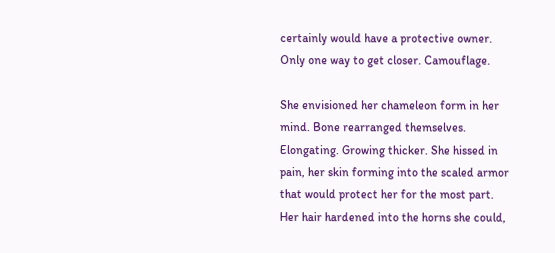certainly would have a protective owner. Only one way to get closer. Camouflage.

She envisioned her chameleon form in her mind. Bone rearranged themselves. Elongating. Growing thicker. She hissed in pain, her skin forming into the scaled armor that would protect her for the most part. Her hair hardened into the horns she could,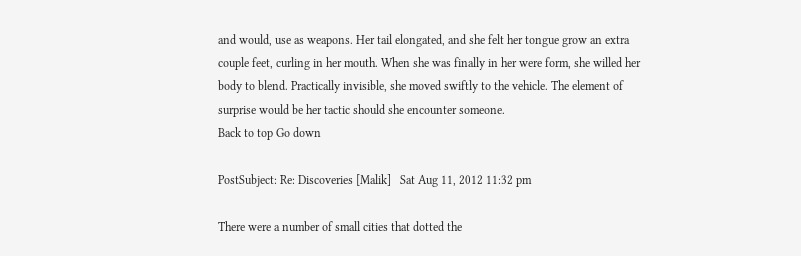and would, use as weapons. Her tail elongated, and she felt her tongue grow an extra couple feet, curling in her mouth. When she was finally in her were form, she willed her body to blend. Practically invisible, she moved swiftly to the vehicle. The element of surprise would be her tactic should she encounter someone.
Back to top Go down

PostSubject: Re: Discoveries [Malik]   Sat Aug 11, 2012 11:32 pm

There were a number of small cities that dotted the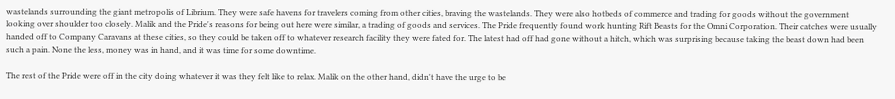wastelands surrounding the giant metropolis of Librium. They were safe havens for travelers coming from other cities, braving the wastelands. They were also hotbeds of commerce and trading for goods without the government looking over shoulder too closely. Malik and the Pride's reasons for being out here were similar, a trading of goods and services. The Pride frequently found work hunting Rift Beasts for the Omni Corporation. Their catches were usually handed off to Company Caravans at these cities, so they could be taken off to whatever research facility they were fated for. The latest had off had gone without a hitch, which was surprising because taking the beast down had been such a pain. None the less, money was in hand, and it was time for some downtime.

The rest of the Pride were off in the city doing whatever it was they felt like to relax. Malik on the other hand, didn't have the urge to be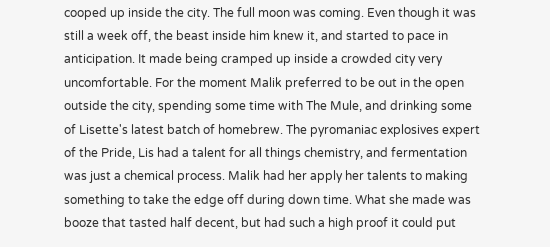cooped up inside the city. The full moon was coming. Even though it was still a week off, the beast inside him knew it, and started to pace in anticipation. It made being cramped up inside a crowded city very uncomfortable. For the moment Malik preferred to be out in the open outside the city, spending some time with The Mule, and drinking some of Lisette's latest batch of homebrew. The pyromaniac explosives expert of the Pride, Lis had a talent for all things chemistry, and fermentation was just a chemical process. Malik had her apply her talents to making something to take the edge off during down time. What she made was booze that tasted half decent, but had such a high proof it could put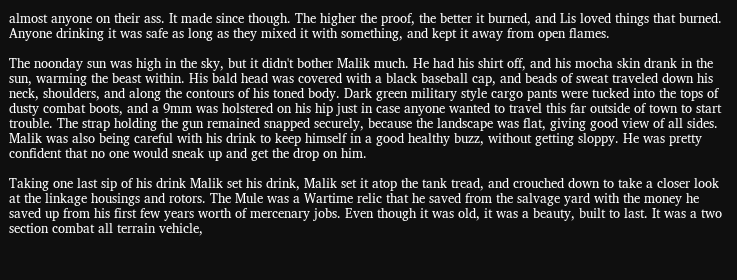almost anyone on their ass. It made since though. The higher the proof, the better it burned, and Lis loved things that burned. Anyone drinking it was safe as long as they mixed it with something, and kept it away from open flames.

The noonday sun was high in the sky, but it didn't bother Malik much. He had his shirt off, and his mocha skin drank in the sun, warming the beast within. His bald head was covered with a black baseball cap, and beads of sweat traveled down his neck, shoulders, and along the contours of his toned body. Dark green military style cargo pants were tucked into the tops of dusty combat boots, and a 9mm was holstered on his hip just in case anyone wanted to travel this far outside of town to start trouble. The strap holding the gun remained snapped securely, because the landscape was flat, giving good view of all sides. Malik was also being careful with his drink to keep himself in a good healthy buzz, without getting sloppy. He was pretty confident that no one would sneak up and get the drop on him.

Taking one last sip of his drink Malik set his drink, Malik set it atop the tank tread, and crouched down to take a closer look at the linkage housings and rotors. The Mule was a Wartime relic that he saved from the salvage yard with the money he saved up from his first few years worth of mercenary jobs. Even though it was old, it was a beauty, built to last. It was a two section combat all terrain vehicle,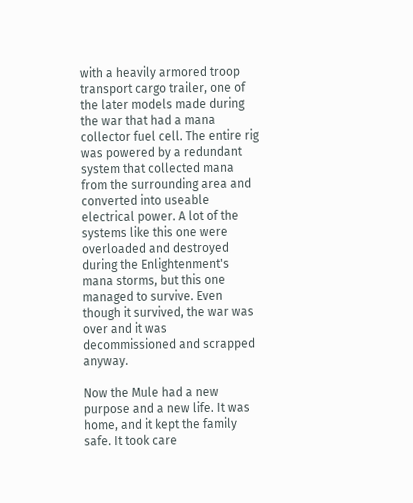with a heavily armored troop transport cargo trailer, one of the later models made during the war that had a mana collector fuel cell. The entire rig was powered by a redundant system that collected mana from the surrounding area and converted into useable electrical power. A lot of the systems like this one were overloaded and destroyed during the Enlightenment's mana storms, but this one managed to survive. Even though it survived, the war was over and it was decommissioned and scrapped anyway.

Now the Mule had a new purpose and a new life. It was home, and it kept the family safe. It took care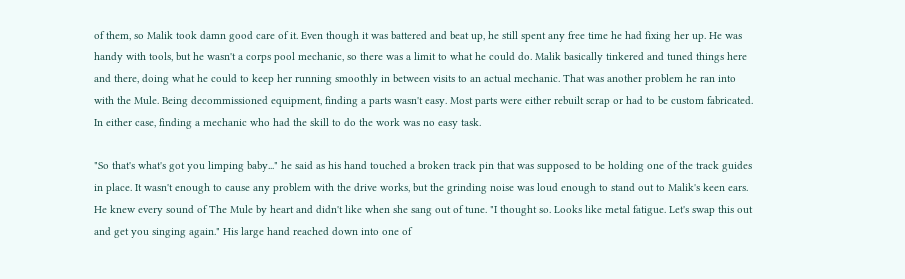of them, so Malik took damn good care of it. Even though it was battered and beat up, he still spent any free time he had fixing her up. He was handy with tools, but he wasn't a corps pool mechanic, so there was a limit to what he could do. Malik basically tinkered and tuned things here and there, doing what he could to keep her running smoothly in between visits to an actual mechanic. That was another problem he ran into with the Mule. Being decommissioned equipment, finding a parts wasn't easy. Most parts were either rebuilt scrap or had to be custom fabricated. In either case, finding a mechanic who had the skill to do the work was no easy task.

"So that's what's got you limping baby..." he said as his hand touched a broken track pin that was supposed to be holding one of the track guides in place. It wasn't enough to cause any problem with the drive works, but the grinding noise was loud enough to stand out to Malik's keen ears. He knew every sound of The Mule by heart and didn't like when she sang out of tune. "I thought so. Looks like metal fatigue. Let's swap this out and get you singing again." His large hand reached down into one of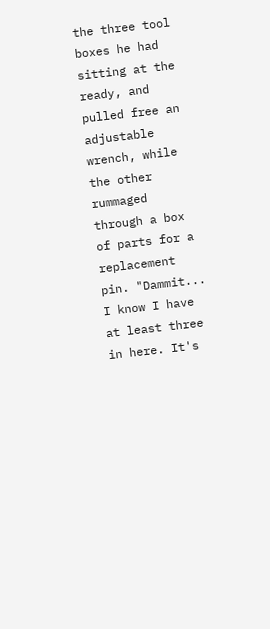the three tool boxes he had sitting at the ready, and pulled free an adjustable wrench, while the other rummaged through a box of parts for a replacement pin. "Dammit... I know I have at least three in here. It's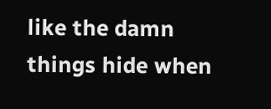like the damn things hide when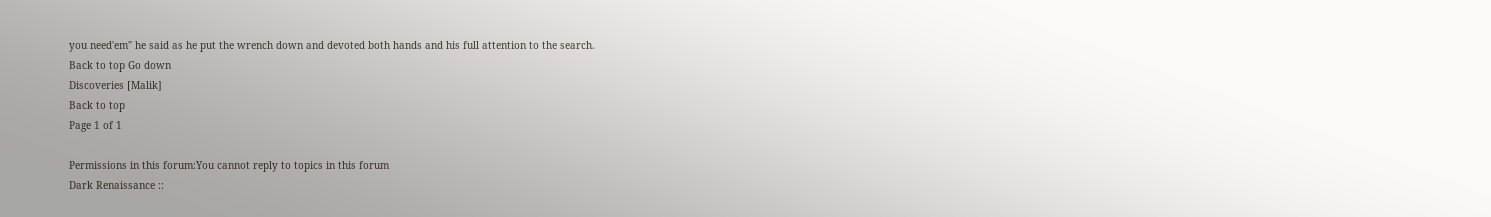you need'em" he said as he put the wrench down and devoted both hands and his full attention to the search.
Back to top Go down
Discoveries [Malik]
Back to top
Page 1 of 1

Permissions in this forum:You cannot reply to topics in this forum
Dark Renaissance ::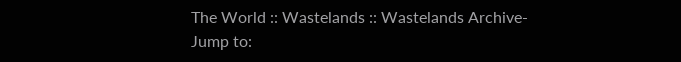The World :: Wastelands :: Wastelands Archive-
Jump to: